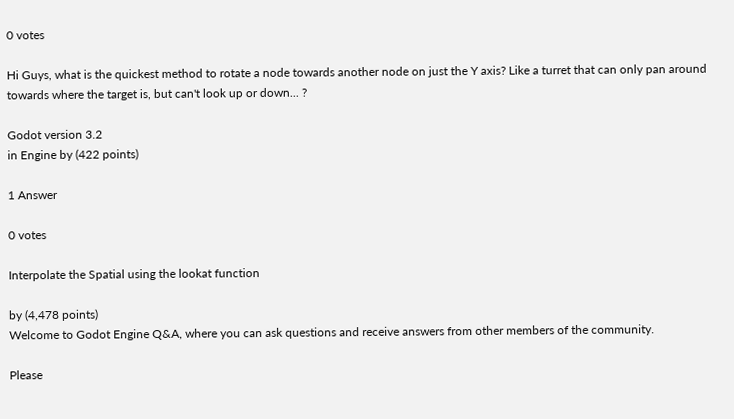0 votes

Hi Guys, what is the quickest method to rotate a node towards another node on just the Y axis? Like a turret that can only pan around towards where the target is, but can't look up or down... ?

Godot version 3.2
in Engine by (422 points)

1 Answer

0 votes

Interpolate the Spatial using the lookat function

by (4,478 points)
Welcome to Godot Engine Q&A, where you can ask questions and receive answers from other members of the community.

Please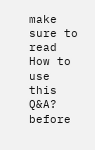make sure to read How to use this Q&A? before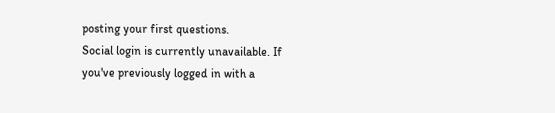posting your first questions.
Social login is currently unavailable. If you've previously logged in with a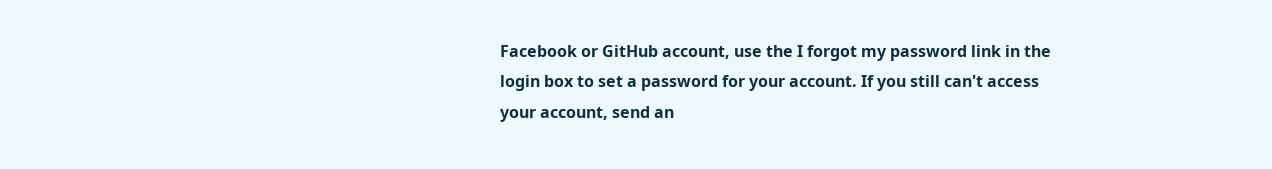Facebook or GitHub account, use the I forgot my password link in the login box to set a password for your account. If you still can't access your account, send an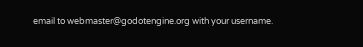email to webmaster@godotengine.org with your username.